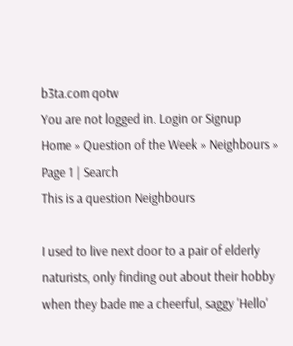b3ta.com qotw
You are not logged in. Login or Signup
Home » Question of the Week » Neighbours » Page 1 | Search
This is a question Neighbours

I used to live next door to a pair of elderly naturists, only finding out about their hobby when they bade me a cheerful, saggy 'Hello'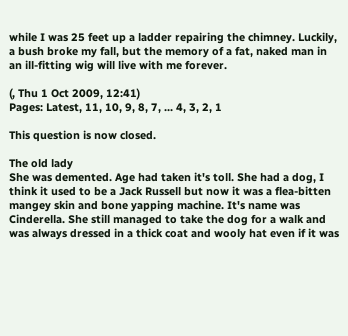while I was 25 feet up a ladder repairing the chimney. Luckily, a bush broke my fall, but the memory of a fat, naked man in an ill-fitting wig will live with me forever.

(, Thu 1 Oct 2009, 12:41)
Pages: Latest, 11, 10, 9, 8, 7, ... 4, 3, 2, 1

This question is now closed.

The old lady
She was demented. Age had taken it's toll. She had a dog, I think it used to be a Jack Russell but now it was a flea-bitten mangey skin and bone yapping machine. It's name was Cinderella. She still managed to take the dog for a walk and was always dressed in a thick coat and wooly hat even if it was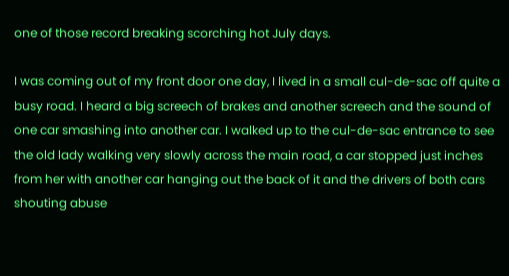one of those record breaking scorching hot July days.

I was coming out of my front door one day, I lived in a small cul-de-sac off quite a busy road. I heard a big screech of brakes and another screech and the sound of one car smashing into another car. I walked up to the cul-de-sac entrance to see the old lady walking very slowly across the main road, a car stopped just inches from her with another car hanging out the back of it and the drivers of both cars shouting abuse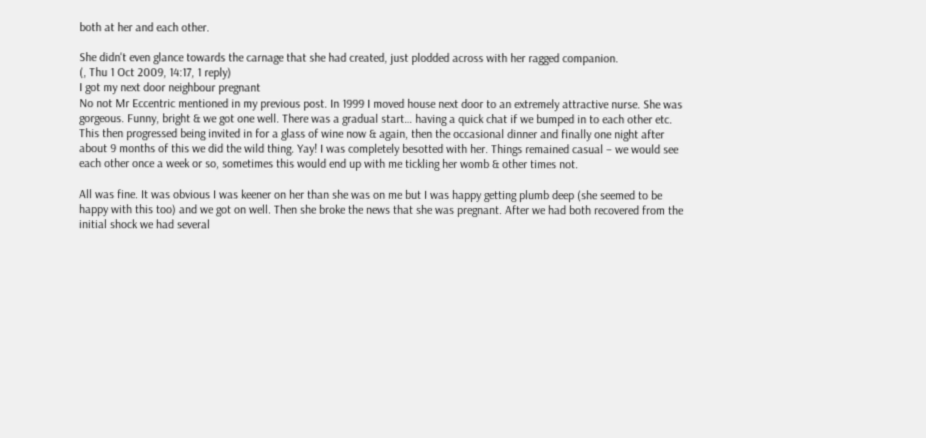both at her and each other.

She didn't even glance towards the carnage that she had created, just plodded across with her ragged companion.
(, Thu 1 Oct 2009, 14:17, 1 reply)
I got my next door neighbour pregnant
No not Mr Eccentric mentioned in my previous post. In 1999 I moved house next door to an extremely attractive nurse. She was gorgeous. Funny, bright & we got one well. There was a gradual start… having a quick chat if we bumped in to each other etc. This then progressed being invited in for a glass of wine now & again, then the occasional dinner and finally one night after about 9 months of this we did the wild thing. Yay! I was completely besotted with her. Things remained casual – we would see each other once a week or so, sometimes this would end up with me tickling her womb & other times not.

All was fine. It was obvious I was keener on her than she was on me but I was happy getting plumb deep (she seemed to be happy with this too) and we got on well. Then she broke the news that she was pregnant. After we had both recovered from the initial shock we had several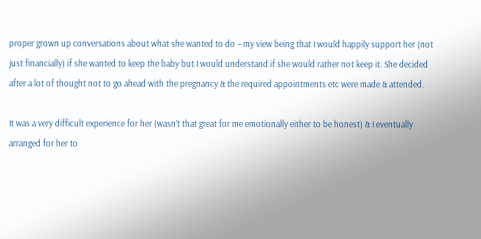proper grown up conversations about what she wanted to do – my view being that I would happily support her (not just financially) if she wanted to keep the baby but I would understand if she would rather not keep it. She decided after a lot of thought not to go ahead with the pregnancy & the required appointments etc were made & attended.

It was a very difficult experience for her (wasn’t that great for me emotionally either to be honest) & I eventually arranged for her to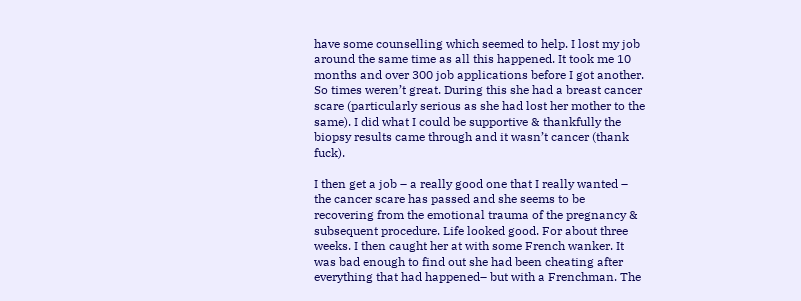have some counselling which seemed to help. I lost my job around the same time as all this happened. It took me 10 months and over 300 job applications before I got another. So times weren’t great. During this she had a breast cancer scare (particularly serious as she had lost her mother to the same). I did what I could be supportive & thankfully the biopsy results came through and it wasn’t cancer (thank fuck).

I then get a job – a really good one that I really wanted – the cancer scare has passed and she seems to be recovering from the emotional trauma of the pregnancy & subsequent procedure. Life looked good. For about three weeks. I then caught her at with some French wanker. It was bad enough to find out she had been cheating after everything that had happened– but with a Frenchman. The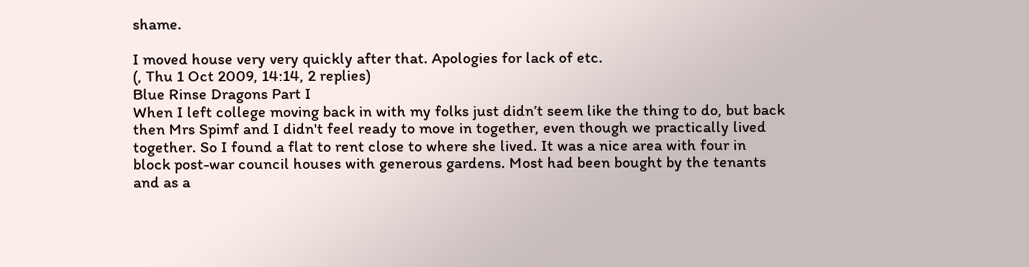shame.

I moved house very very quickly after that. Apologies for lack of etc.
(, Thu 1 Oct 2009, 14:14, 2 replies)
Blue Rinse Dragons Part I
When I left college moving back in with my folks just didn’t seem like the thing to do, but back then Mrs Spimf and I didn't feel ready to move in together, even though we practically lived together. So I found a flat to rent close to where she lived. It was a nice area with four in block post-war council houses with generous gardens. Most had been bought by the tenants and as a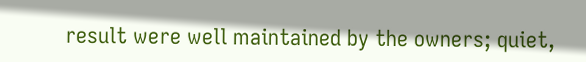result were well maintained by the owners; quiet,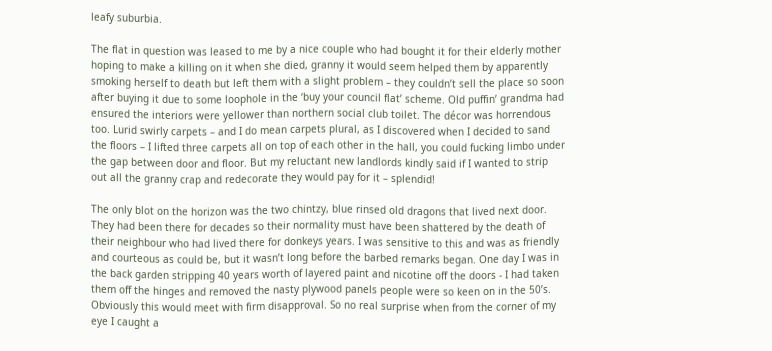leafy suburbia.

The flat in question was leased to me by a nice couple who had bought it for their elderly mother hoping to make a killing on it when she died, granny it would seem helped them by apparently smoking herself to death but left them with a slight problem – they couldn’t sell the place so soon after buying it due to some loophole in the ‘buy your council flat’ scheme. Old puffin’ grandma had ensured the interiors were yellower than northern social club toilet. The décor was horrendous too. Lurid swirly carpets – and I do mean carpets plural, as I discovered when I decided to sand the floors – I lifted three carpets all on top of each other in the hall, you could fucking limbo under the gap between door and floor. But my reluctant new landlords kindly said if I wanted to strip out all the granny crap and redecorate they would pay for it – splendid!

The only blot on the horizon was the two chintzy, blue rinsed old dragons that lived next door. They had been there for decades so their normality must have been shattered by the death of their neighbour who had lived there for donkeys years. I was sensitive to this and was as friendly and courteous as could be, but it wasn’t long before the barbed remarks began. One day I was in the back garden stripping 40 years worth of layered paint and nicotine off the doors - I had taken them off the hinges and removed the nasty plywood panels people were so keen on in the 50’s. Obviously this would meet with firm disapproval. So no real surprise when from the corner of my eye I caught a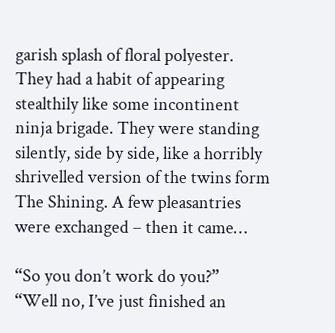garish splash of floral polyester. They had a habit of appearing stealthily like some incontinent ninja brigade. They were standing silently, side by side, like a horribly shrivelled version of the twins form The Shining. A few pleasantries were exchanged – then it came…

“So you don’t work do you?”
“Well no, I’ve just finished an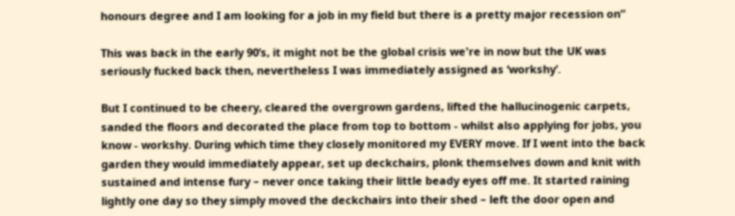honours degree and I am looking for a job in my field but there is a pretty major recession on”

This was back in the early 90’s, it might not be the global crisis we're in now but the UK was seriously fucked back then, nevertheless I was immediately assigned as ‘workshy’.

But I continued to be cheery, cleared the overgrown gardens, lifted the hallucinogenic carpets, sanded the floors and decorated the place from top to bottom - whilst also applying for jobs, you know - workshy. During which time they closely monitored my EVERY move. If I went into the back garden they would immediately appear, set up deckchairs, plonk themselves down and knit with sustained and intense fury – never once taking their little beady eyes off me. It started raining lightly one day so they simply moved the deckchairs into their shed – left the door open and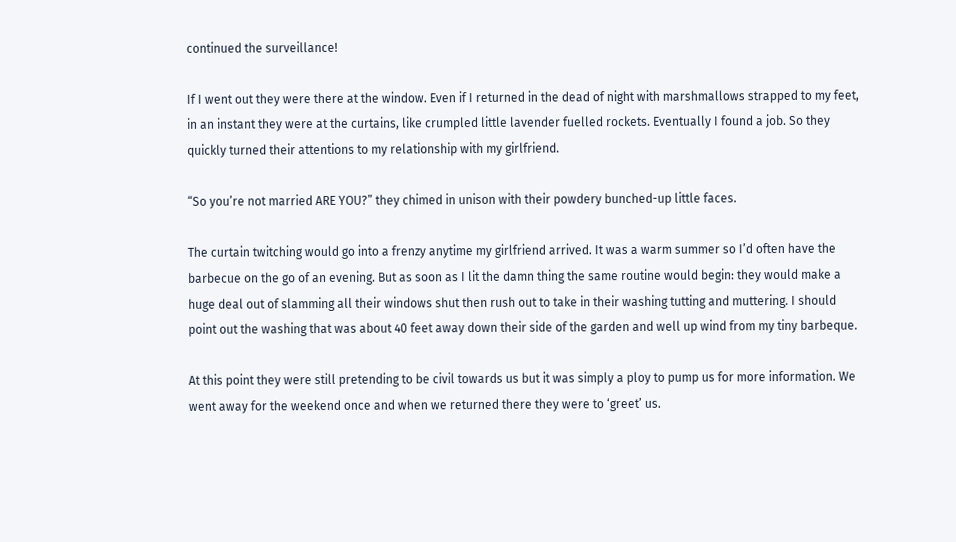continued the surveillance!

If I went out they were there at the window. Even if I returned in the dead of night with marshmallows strapped to my feet, in an instant they were at the curtains, like crumpled little lavender fuelled rockets. Eventually I found a job. So they quickly turned their attentions to my relationship with my girlfriend.

“So you’re not married ARE YOU?” they chimed in unison with their powdery bunched-up little faces.

The curtain twitching would go into a frenzy anytime my girlfriend arrived. It was a warm summer so I’d often have the barbecue on the go of an evening. But as soon as I lit the damn thing the same routine would begin: they would make a huge deal out of slamming all their windows shut then rush out to take in their washing tutting and muttering. I should point out the washing that was about 40 feet away down their side of the garden and well up wind from my tiny barbeque.

At this point they were still pretending to be civil towards us but it was simply a ploy to pump us for more information. We went away for the weekend once and when we returned there they were to ‘greet’ us.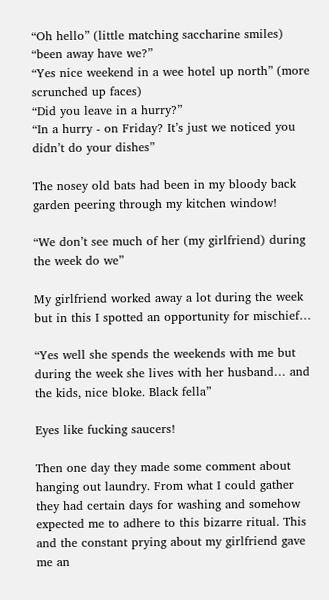“Oh hello” (little matching saccharine smiles) “been away have we?”
“Yes nice weekend in a wee hotel up north” (more scrunched up faces)
“Did you leave in a hurry?”
“In a hurry - on Friday? It’s just we noticed you didn’t do your dishes”

The nosey old bats had been in my bloody back garden peering through my kitchen window!

“We don’t see much of her (my girlfriend) during the week do we”

My girlfriend worked away a lot during the week but in this I spotted an opportunity for mischief…

“Yes well she spends the weekends with me but during the week she lives with her husband… and the kids, nice bloke. Black fella”

Eyes like fucking saucers!

Then one day they made some comment about hanging out laundry. From what I could gather they had certain days for washing and somehow expected me to adhere to this bizarre ritual. This and the constant prying about my girlfriend gave me an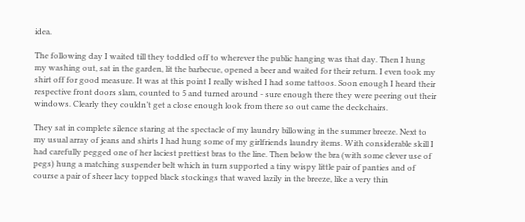idea.

The following day I waited till they toddled off to wherever the public hanging was that day. Then I hung my washing out, sat in the garden, lit the barbecue, opened a beer and waited for their return. I even took my shirt off for good measure. It was at this point I really wished I had some tattoos. Soon enough I heard their respective front doors slam, counted to 5 and turned around - sure enough there they were peering out their windows. Clearly they couldn’t get a close enough look from there so out came the deckchairs.

They sat in complete silence staring at the spectacle of my laundry billowing in the summer breeze. Next to my usual array of jeans and shirts I had hung some of my girlfriends laundry items. With considerable skill I had carefully pegged one of her laciest prettiest bras to the line. Then below the bra (with some clever use of pegs) hung a matching suspender belt which in turn supported a tiny wispy little pair of panties and of course a pair of sheer lacy topped black stockings that waved lazily in the breeze, like a very thin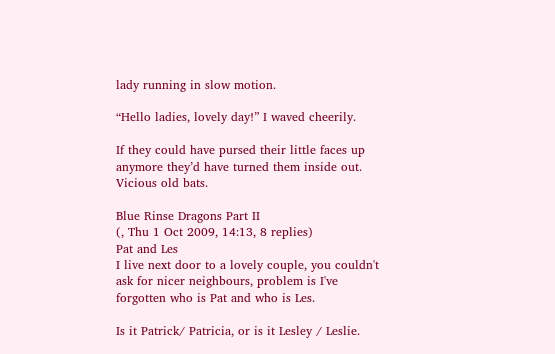lady running in slow motion.

“Hello ladies, lovely day!” I waved cheerily.

If they could have pursed their little faces up anymore they’d have turned them inside out. Vicious old bats.

Blue Rinse Dragons Part II
(, Thu 1 Oct 2009, 14:13, 8 replies)
Pat and Les
I live next door to a lovely couple, you couldn't ask for nicer neighbours, problem is I've forgotten who is Pat and who is Les.

Is it Patrick/ Patricia, or is it Lesley / Leslie.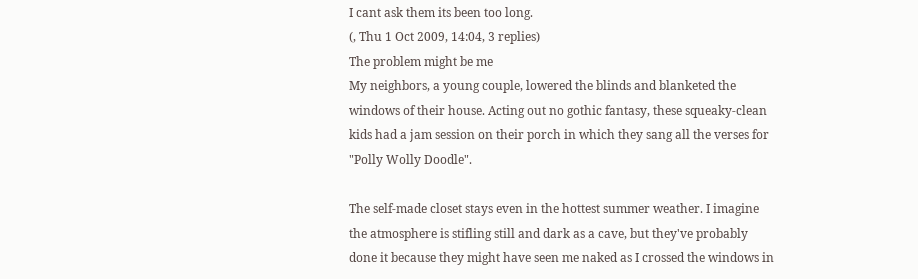I cant ask them its been too long.
(, Thu 1 Oct 2009, 14:04, 3 replies)
The problem might be me
My neighbors, a young couple, lowered the blinds and blanketed the windows of their house. Acting out no gothic fantasy, these squeaky-clean kids had a jam session on their porch in which they sang all the verses for "Polly Wolly Doodle".

The self-made closet stays even in the hottest summer weather. I imagine the atmosphere is stifling still and dark as a cave, but they've probably done it because they might have seen me naked as I crossed the windows in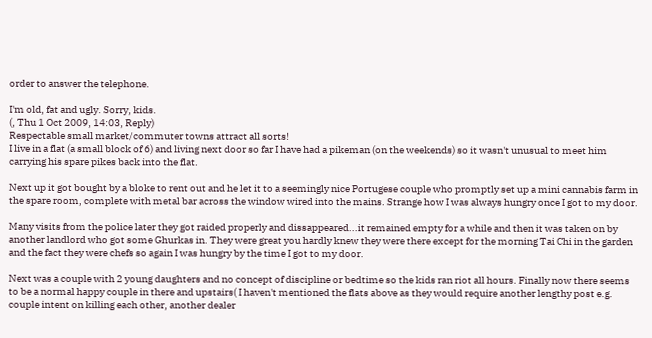order to answer the telephone.

I'm old, fat and ugly. Sorry, kids.
(, Thu 1 Oct 2009, 14:03, Reply)
Respectable small market/commuter towns attract all sorts!
I live in a flat (a small block of 6) and living next door so far I have had a pikeman (on the weekends) so it wasn't unusual to meet him carrying his spare pikes back into the flat.

Next up it got bought by a bloke to rent out and he let it to a seemingly nice Portugese couple who promptly set up a mini cannabis farm in the spare room, complete with metal bar across the window wired into the mains. Strange how I was always hungry once I got to my door.

Many visits from the police later they got raided properly and dissappeared...it remained empty for a while and then it was taken on by another landlord who got some Ghurkas in. They were great you hardly knew they were there except for the morning Tai Chi in the garden and the fact they were chefs so again I was hungry by the time I got to my door.

Next was a couple with 2 young daughters and no concept of discipline or bedtime so the kids ran riot all hours. Finally now there seems to be a normal happy couple in there and upstairs( I haven't mentioned the flats above as they would require another lengthy post e.g. couple intent on killing each other, another dealer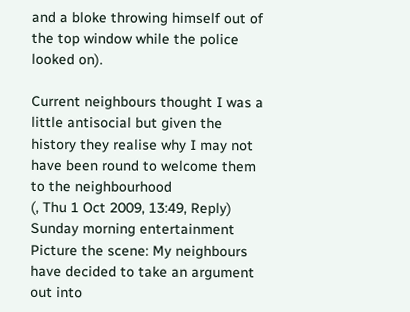and a bloke throwing himself out of the top window while the police looked on).

Current neighbours thought I was a little antisocial but given the history they realise why I may not have been round to welcome them to the neighbourhood
(, Thu 1 Oct 2009, 13:49, Reply)
Sunday morning entertainment
Picture the scene: My neighbours have decided to take an argument out into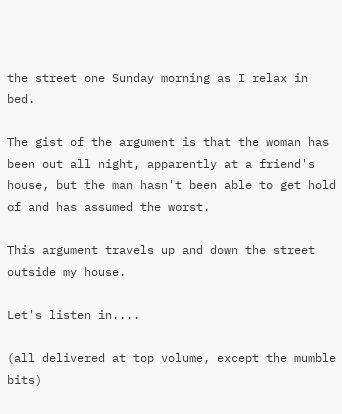the street one Sunday morning as I relax in bed.

The gist of the argument is that the woman has been out all night, apparently at a friend's house, but the man hasn't been able to get hold of and has assumed the worst.

This argument travels up and down the street outside my house.

Let's listen in....

(all delivered at top volume, except the mumble bits)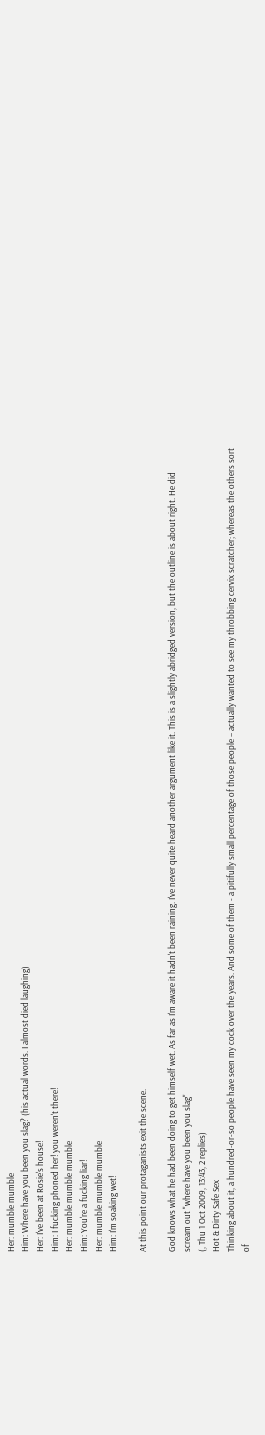Her: mumble mumble
Him: Where have you been you slag? (his actual words. I almost died laughing)
Her: I've been at Rosie's house!
Him: I fucking phoned her! you weren't there!
Her: mumble mumble mumble
Him: You're a fucking liar!
Her: mumble mumble mumble
Him: I'm soaking wet!

At this point our protaganists exit the scene.

God knows what he had been doing to get himself wet. As far as I'm aware it hadn't been raining. I've never quite heard another argument like it. This is a slightly abridged version, but the outline is about right. He did scream out "where have you been you slag"
(, Thu 1 Oct 2009, 13:43, 2 replies)
Hot & Dirty Safe Sex
Thinking about it, a hundred-or-so people have seen my cock over the years. And some of them - a pitifully small percentage of those people – actually wanted to see my throbbing cervix scratcher; whereas the others sort of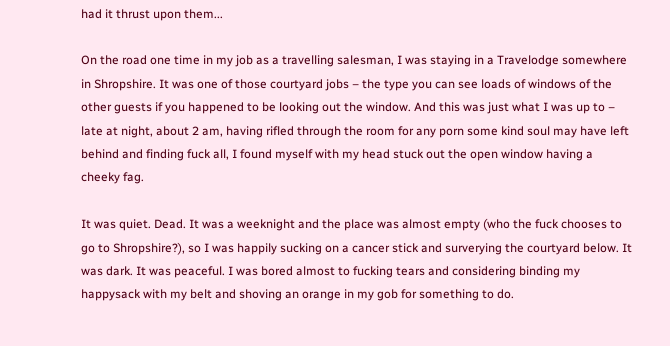had it thrust upon them...

On the road one time in my job as a travelling salesman, I was staying in a Travelodge somewhere in Shropshire. It was one of those courtyard jobs – the type you can see loads of windows of the other guests if you happened to be looking out the window. And this was just what I was up to – late at night, about 2 am, having rifled through the room for any porn some kind soul may have left behind and finding fuck all, I found myself with my head stuck out the open window having a cheeky fag.

It was quiet. Dead. It was a weeknight and the place was almost empty (who the fuck chooses to go to Shropshire?), so I was happily sucking on a cancer stick and surverying the courtyard below. It was dark. It was peaceful. I was bored almost to fucking tears and considering binding my happysack with my belt and shoving an orange in my gob for something to do.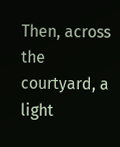Then, across the courtyard, a light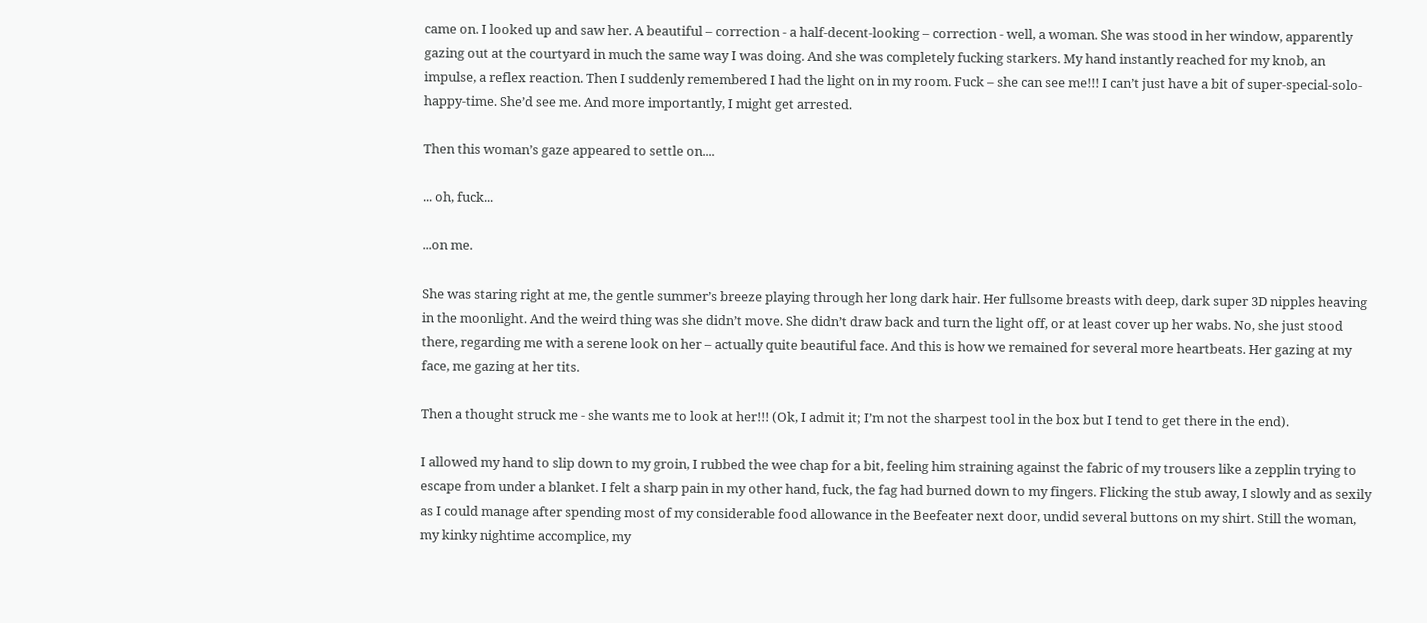came on. I looked up and saw her. A beautiful – correction - a half-decent-looking – correction - well, a woman. She was stood in her window, apparently gazing out at the courtyard in much the same way I was doing. And she was completely fucking starkers. My hand instantly reached for my knob, an impulse, a reflex reaction. Then I suddenly remembered I had the light on in my room. Fuck – she can see me!!! I can’t just have a bit of super-special-solo-happy-time. She’d see me. And more importantly, I might get arrested.

Then this woman’s gaze appeared to settle on....

... oh, fuck...

...on me.

She was staring right at me, the gentle summer’s breeze playing through her long dark hair. Her fullsome breasts with deep, dark super 3D nipples heaving in the moonlight. And the weird thing was she didn’t move. She didn’t draw back and turn the light off, or at least cover up her wabs. No, she just stood there, regarding me with a serene look on her – actually quite beautiful face. And this is how we remained for several more heartbeats. Her gazing at my face, me gazing at her tits.

Then a thought struck me - she wants me to look at her!!! (Ok, I admit it; I’m not the sharpest tool in the box but I tend to get there in the end).

I allowed my hand to slip down to my groin, I rubbed the wee chap for a bit, feeling him straining against the fabric of my trousers like a zepplin trying to escape from under a blanket. I felt a sharp pain in my other hand, fuck, the fag had burned down to my fingers. Flicking the stub away, I slowly and as sexily as I could manage after spending most of my considerable food allowance in the Beefeater next door, undid several buttons on my shirt. Still the woman, my kinky nightime accomplice, my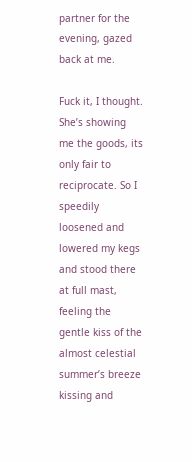partner for the evening, gazed back at me.

Fuck it, I thought. She’s showing me the goods, its only fair to reciprocate. So I speedily loosened and lowered my kegs and stood there at full mast, feeling the gentle kiss of the almost celestial summer’s breeze kissing and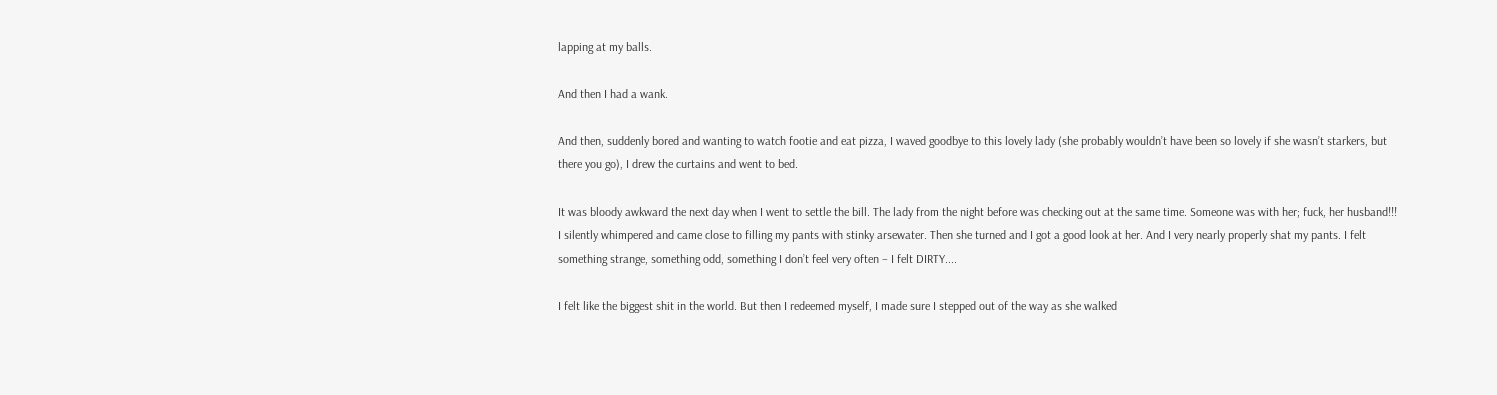lapping at my balls.

And then I had a wank.

And then, suddenly bored and wanting to watch footie and eat pizza, I waved goodbye to this lovely lady (she probably wouldn’t have been so lovely if she wasn’t starkers, but there you go), I drew the curtains and went to bed.

It was bloody awkward the next day when I went to settle the bill. The lady from the night before was checking out at the same time. Someone was with her; fuck, her husband!!! I silently whimpered and came close to filling my pants with stinky arsewater. Then she turned and I got a good look at her. And I very nearly properly shat my pants. I felt something strange, something odd, something I don’t feel very often – I felt DIRTY....

I felt like the biggest shit in the world. But then I redeemed myself, I made sure I stepped out of the way as she walked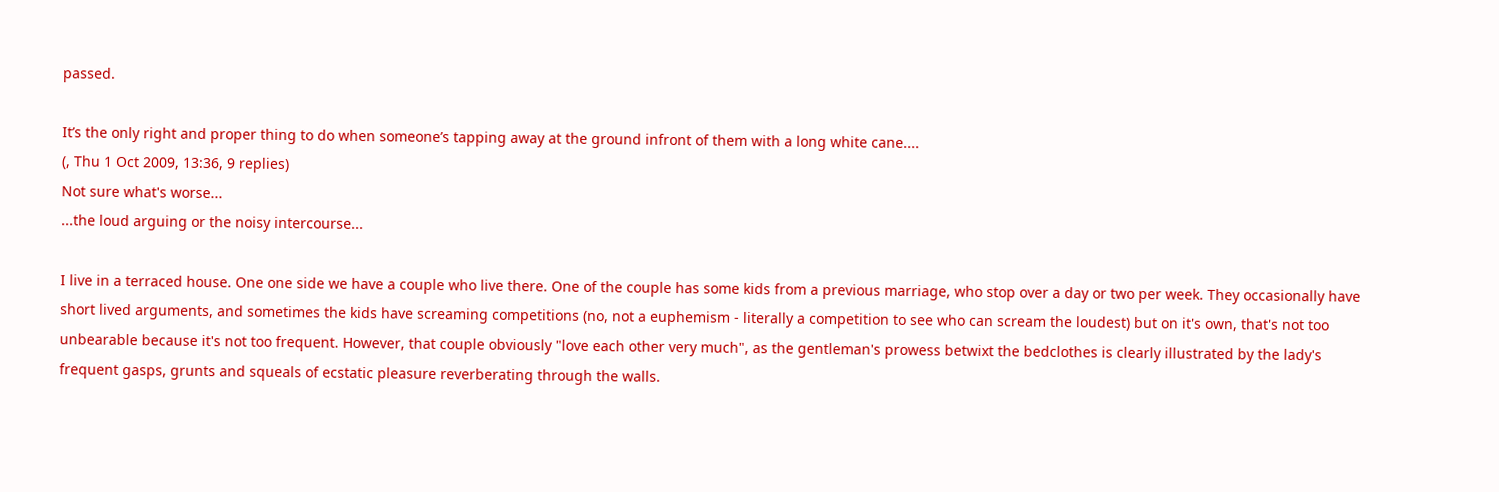passed.

It’s the only right and proper thing to do when someone’s tapping away at the ground infront of them with a long white cane....
(, Thu 1 Oct 2009, 13:36, 9 replies)
Not sure what's worse...
...the loud arguing or the noisy intercourse...

I live in a terraced house. One one side we have a couple who live there. One of the couple has some kids from a previous marriage, who stop over a day or two per week. They occasionally have short lived arguments, and sometimes the kids have screaming competitions (no, not a euphemism - literally a competition to see who can scream the loudest) but on it's own, that's not too unbearable because it's not too frequent. However, that couple obviously "love each other very much", as the gentleman's prowess betwixt the bedclothes is clearly illustrated by the lady's frequent gasps, grunts and squeals of ecstatic pleasure reverberating through the walls.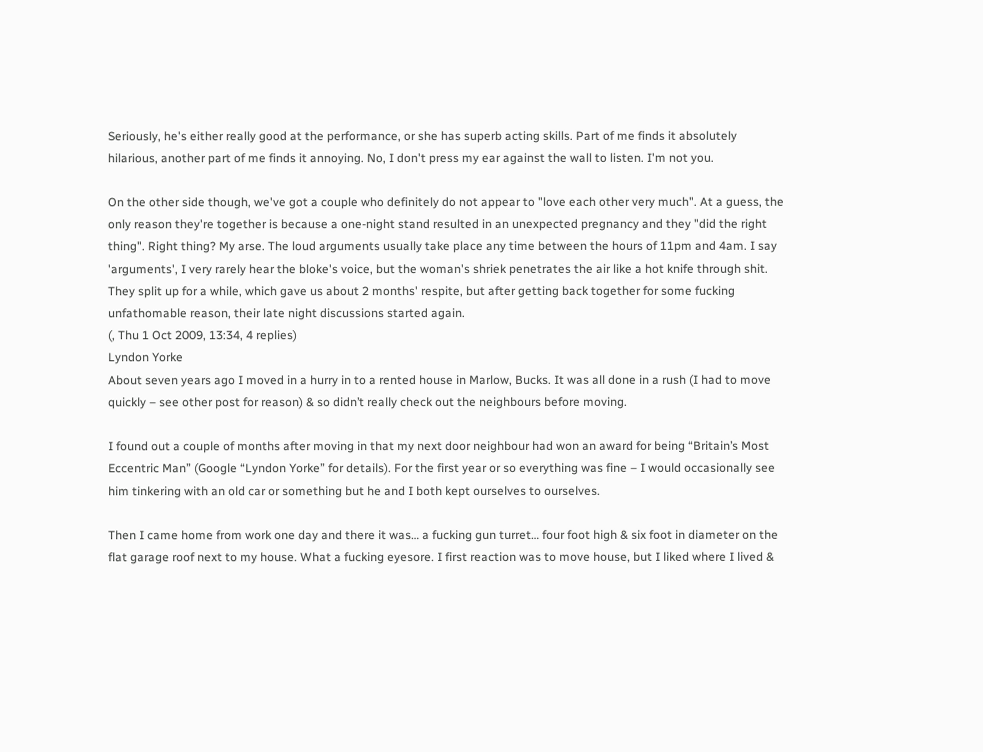Seriously, he's either really good at the performance, or she has superb acting skills. Part of me finds it absolutely hilarious, another part of me finds it annoying. No, I don't press my ear against the wall to listen. I'm not you.

On the other side though, we've got a couple who definitely do not appear to "love each other very much". At a guess, the only reason they're together is because a one-night stand resulted in an unexpected pregnancy and they "did the right thing". Right thing? My arse. The loud arguments usually take place any time between the hours of 11pm and 4am. I say 'arguments', I very rarely hear the bloke's voice, but the woman's shriek penetrates the air like a hot knife through shit. They split up for a while, which gave us about 2 months' respite, but after getting back together for some fucking unfathomable reason, their late night discussions started again.
(, Thu 1 Oct 2009, 13:34, 4 replies)
Lyndon Yorke
About seven years ago I moved in a hurry in to a rented house in Marlow, Bucks. It was all done in a rush (I had to move quickly – see other post for reason) & so didn’t really check out the neighbours before moving.

I found out a couple of months after moving in that my next door neighbour had won an award for being “Britain’s Most Eccentric Man” (Google “Lyndon Yorke” for details). For the first year or so everything was fine – I would occasionally see him tinkering with an old car or something but he and I both kept ourselves to ourselves.

Then I came home from work one day and there it was… a fucking gun turret… four foot high & six foot in diameter on the flat garage roof next to my house. What a fucking eyesore. I first reaction was to move house, but I liked where I lived &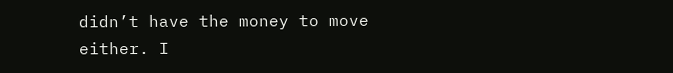didn’t have the money to move either. I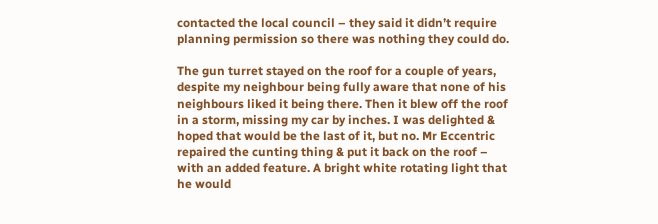contacted the local council – they said it didn’t require planning permission so there was nothing they could do.

The gun turret stayed on the roof for a couple of years, despite my neighbour being fully aware that none of his neighbours liked it being there. Then it blew off the roof in a storm, missing my car by inches. I was delighted & hoped that would be the last of it, but no. Mr Eccentric repaired the cunting thing & put it back on the roof – with an added feature. A bright white rotating light that he would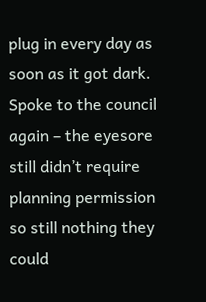plug in every day as soon as it got dark. Spoke to the council again – the eyesore still didn’t require planning permission so still nothing they could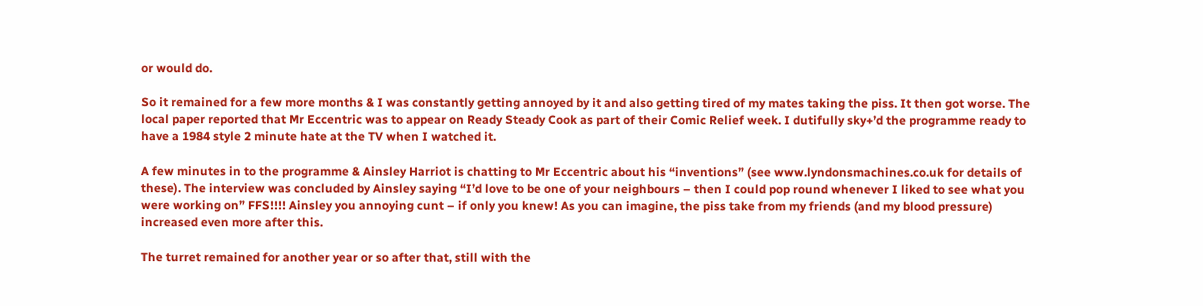or would do.

So it remained for a few more months & I was constantly getting annoyed by it and also getting tired of my mates taking the piss. It then got worse. The local paper reported that Mr Eccentric was to appear on Ready Steady Cook as part of their Comic Relief week. I dutifully sky+’d the programme ready to have a 1984 style 2 minute hate at the TV when I watched it.

A few minutes in to the programme & Ainsley Harriot is chatting to Mr Eccentric about his “inventions” (see www.lyndonsmachines.co.uk for details of these). The interview was concluded by Ainsley saying “I’d love to be one of your neighbours – then I could pop round whenever I liked to see what you were working on” FFS!!!! Ainsley you annoying cunt – if only you knew! As you can imagine, the piss take from my friends (and my blood pressure) increased even more after this.

The turret remained for another year or so after that, still with the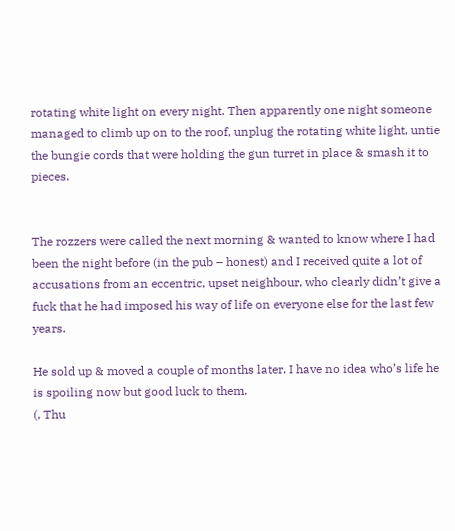rotating white light on every night. Then apparently one night someone managed to climb up on to the roof, unplug the rotating white light, untie the bungie cords that were holding the gun turret in place & smash it to pieces.


The rozzers were called the next morning & wanted to know where I had been the night before (in the pub – honest) and I received quite a lot of accusations from an eccentric, upset neighbour, who clearly didn’t give a fuck that he had imposed his way of life on everyone else for the last few years.

He sold up & moved a couple of months later. I have no idea who’s life he is spoiling now but good luck to them.
(, Thu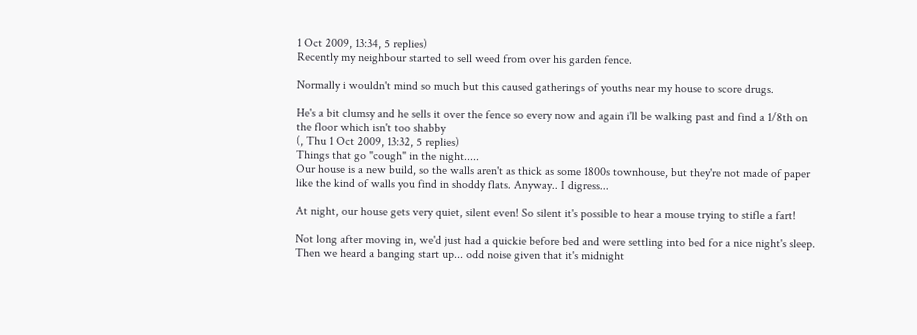1 Oct 2009, 13:34, 5 replies)
Recently my neighbour started to sell weed from over his garden fence.

Normally i wouldn't mind so much but this caused gatherings of youths near my house to score drugs.

He's a bit clumsy and he sells it over the fence so every now and again i'll be walking past and find a 1/8th on the floor which isn't too shabby
(, Thu 1 Oct 2009, 13:32, 5 replies)
Things that go "cough" in the night.....
Our house is a new build, so the walls aren't as thick as some 1800s townhouse, but they're not made of paper like the kind of walls you find in shoddy flats. Anyway.. I digress...

At night, our house gets very quiet, silent even! So silent it's possible to hear a mouse trying to stifle a fart!

Not long after moving in, we'd just had a quickie before bed and were settling into bed for a nice night's sleep. Then we heard a banging start up... odd noise given that it's midnight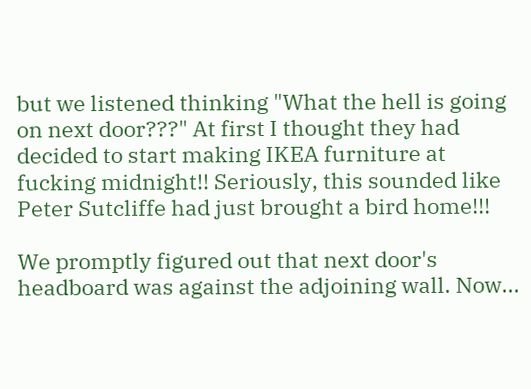but we listened thinking "What the hell is going on next door???" At first I thought they had decided to start making IKEA furniture at fucking midnight!! Seriously, this sounded like Peter Sutcliffe had just brought a bird home!!!

We promptly figured out that next door's headboard was against the adjoining wall. Now...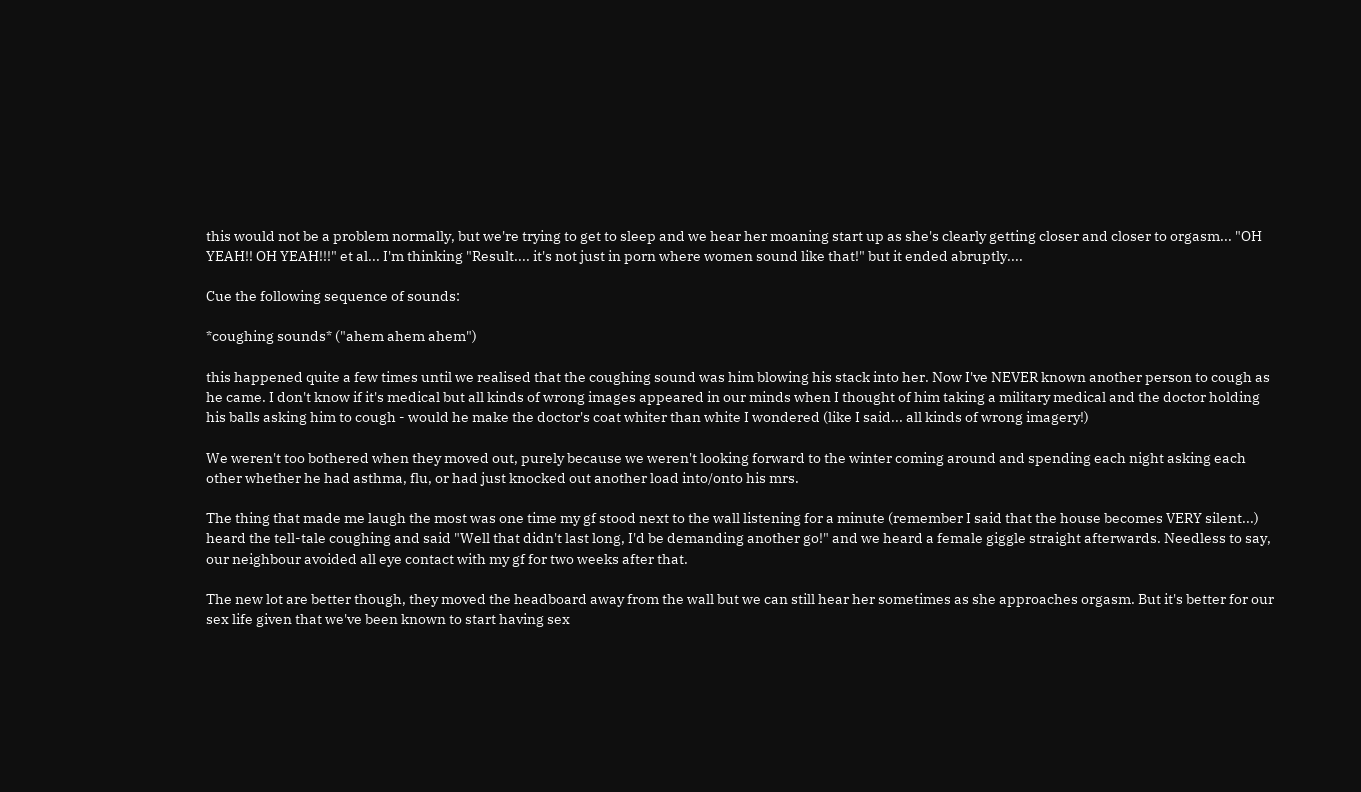this would not be a problem normally, but we're trying to get to sleep and we hear her moaning start up as she's clearly getting closer and closer to orgasm... "OH YEAH!! OH YEAH!!!" et al... I'm thinking "Result.... it's not just in porn where women sound like that!" but it ended abruptly....

Cue the following sequence of sounds:

*coughing sounds* ("ahem ahem ahem")

this happened quite a few times until we realised that the coughing sound was him blowing his stack into her. Now I've NEVER known another person to cough as he came. I don't know if it's medical but all kinds of wrong images appeared in our minds when I thought of him taking a military medical and the doctor holding his balls asking him to cough - would he make the doctor's coat whiter than white I wondered (like I said... all kinds of wrong imagery!)

We weren't too bothered when they moved out, purely because we weren't looking forward to the winter coming around and spending each night asking each other whether he had asthma, flu, or had just knocked out another load into/onto his mrs.

The thing that made me laugh the most was one time my gf stood next to the wall listening for a minute (remember I said that the house becomes VERY silent...) heard the tell-tale coughing and said "Well that didn't last long, I'd be demanding another go!" and we heard a female giggle straight afterwards. Needless to say, our neighbour avoided all eye contact with my gf for two weeks after that.

The new lot are better though, they moved the headboard away from the wall but we can still hear her sometimes as she approaches orgasm. But it's better for our sex life given that we've been known to start having sex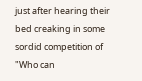just after hearing their bed creaking in some sordid competition of "Who can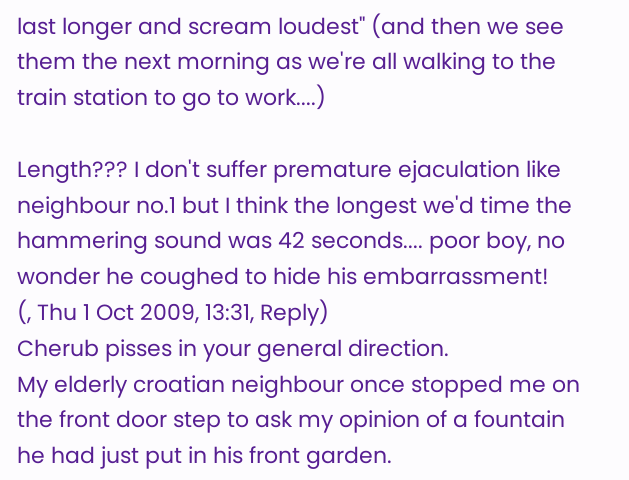last longer and scream loudest" (and then we see them the next morning as we're all walking to the train station to go to work....)

Length??? I don't suffer premature ejaculation like neighbour no.1 but I think the longest we'd time the hammering sound was 42 seconds.... poor boy, no wonder he coughed to hide his embarrassment!
(, Thu 1 Oct 2009, 13:31, Reply)
Cherub pisses in your general direction.
My elderly croatian neighbour once stopped me on the front door step to ask my opinion of a fountain he had just put in his front garden.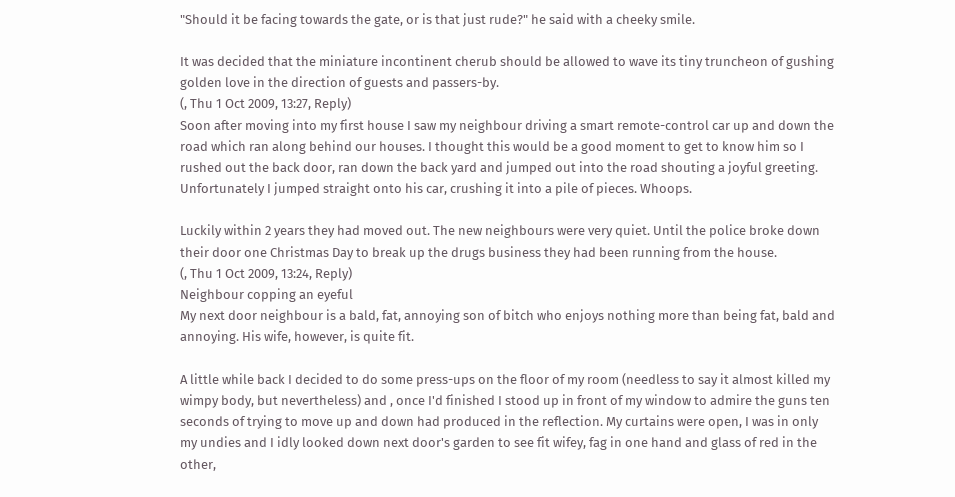"Should it be facing towards the gate, or is that just rude?" he said with a cheeky smile.

It was decided that the miniature incontinent cherub should be allowed to wave its tiny truncheon of gushing golden love in the direction of guests and passers-by.
(, Thu 1 Oct 2009, 13:27, Reply)
Soon after moving into my first house I saw my neighbour driving a smart remote-control car up and down the road which ran along behind our houses. I thought this would be a good moment to get to know him so I rushed out the back door, ran down the back yard and jumped out into the road shouting a joyful greeting. Unfortunately I jumped straight onto his car, crushing it into a pile of pieces. Whoops.

Luckily within 2 years they had moved out. The new neighbours were very quiet. Until the police broke down their door one Christmas Day to break up the drugs business they had been running from the house.
(, Thu 1 Oct 2009, 13:24, Reply)
Neighbour copping an eyeful
My next door neighbour is a bald, fat, annoying son of bitch who enjoys nothing more than being fat, bald and annoying. His wife, however, is quite fit.

A little while back I decided to do some press-ups on the floor of my room (needless to say it almost killed my wimpy body, but nevertheless) and , once I'd finished I stood up in front of my window to admire the guns ten seconds of trying to move up and down had produced in the reflection. My curtains were open, I was in only my undies and I idly looked down next door's garden to see fit wifey, fag in one hand and glass of red in the other,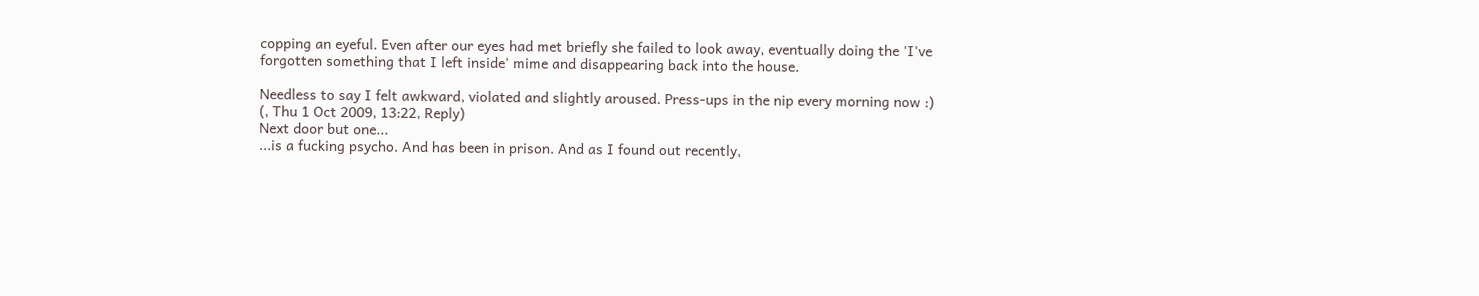copping an eyeful. Even after our eyes had met briefly she failed to look away, eventually doing the 'I've forgotten something that I left inside' mime and disappearing back into the house.

Needless to say I felt awkward, violated and slightly aroused. Press-ups in the nip every morning now :)
(, Thu 1 Oct 2009, 13:22, Reply)
Next door but one...
...is a fucking psycho. And has been in prison. And as I found out recently,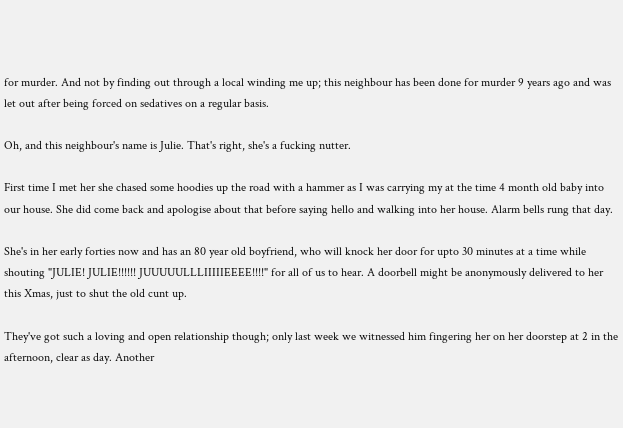for murder. And not by finding out through a local winding me up; this neighbour has been done for murder 9 years ago and was let out after being forced on sedatives on a regular basis.

Oh, and this neighbour's name is Julie. That's right, she's a fucking nutter.

First time I met her she chased some hoodies up the road with a hammer as I was carrying my at the time 4 month old baby into our house. She did come back and apologise about that before saying hello and walking into her house. Alarm bells rung that day.

She's in her early forties now and has an 80 year old boyfriend, who will knock her door for upto 30 minutes at a time while shouting "JULIE! JULIE!!!!!! JUUUUULLLIIIIIEEEE!!!!" for all of us to hear. A doorbell might be anonymously delivered to her this Xmas, just to shut the old cunt up.

They've got such a loving and open relationship though; only last week we witnessed him fingering her on her doorstep at 2 in the afternoon, clear as day. Another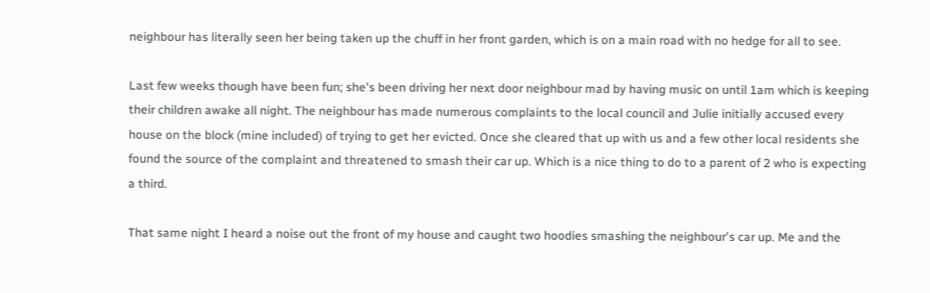neighbour has literally seen her being taken up the chuff in her front garden, which is on a main road with no hedge for all to see.

Last few weeks though have been fun; she's been driving her next door neighbour mad by having music on until 1am which is keeping their children awake all night. The neighbour has made numerous complaints to the local council and Julie initially accused every house on the block (mine included) of trying to get her evicted. Once she cleared that up with us and a few other local residents she found the source of the complaint and threatened to smash their car up. Which is a nice thing to do to a parent of 2 who is expecting a third.

That same night I heard a noise out the front of my house and caught two hoodies smashing the neighbour's car up. Me and the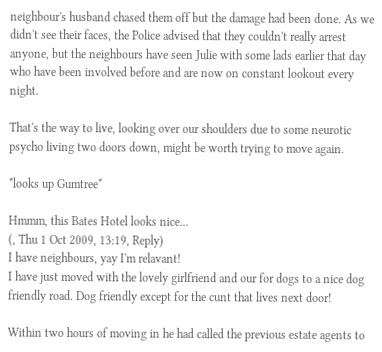neighbour's husband chased them off but the damage had been done. As we didn't see their faces, the Police advised that they couldn't really arrest anyone, but the neighbours have seen Julie with some lads earlier that day who have been involved before and are now on constant lookout every night.

That's the way to live, looking over our shoulders due to some neurotic psycho living two doors down, might be worth trying to move again.

*looks up Gumtree*

Hmmm, this Bates Hotel looks nice...
(, Thu 1 Oct 2009, 13:19, Reply)
I have neighbours, yay I'm relavant!
I have just moved with the lovely girlfriend and our for dogs to a nice dog friendly road. Dog friendly except for the cunt that lives next door!

Within two hours of moving in he had called the previous estate agents to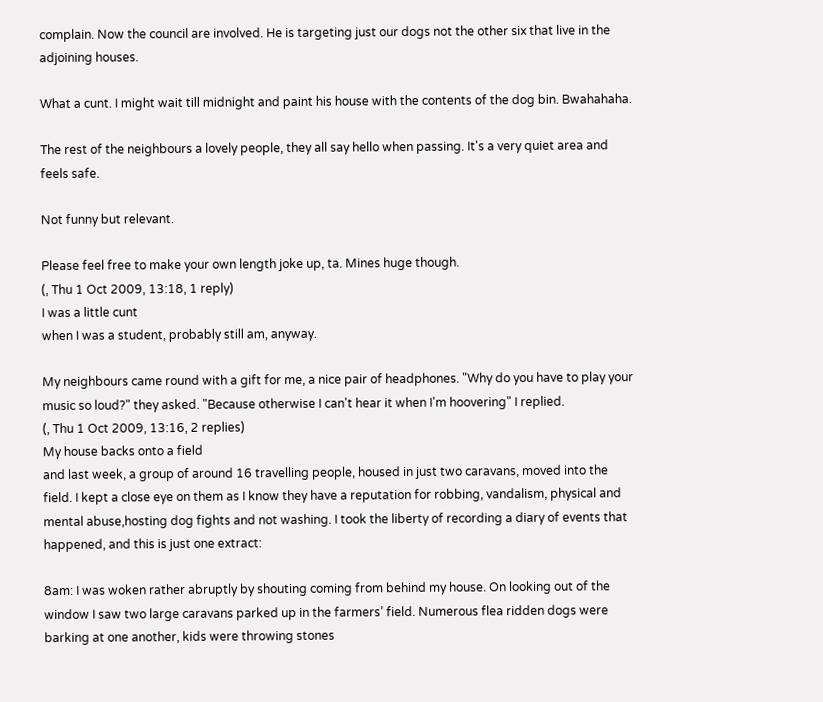complain. Now the council are involved. He is targeting just our dogs not the other six that live in the adjoining houses.

What a cunt. I might wait till midnight and paint his house with the contents of the dog bin. Bwahahaha.

The rest of the neighbours a lovely people, they all say hello when passing. It's a very quiet area and feels safe.

Not funny but relevant.

Please feel free to make your own length joke up, ta. Mines huge though.
(, Thu 1 Oct 2009, 13:18, 1 reply)
I was a little cunt
when I was a student, probably still am, anyway.

My neighbours came round with a gift for me, a nice pair of headphones. "Why do you have to play your music so loud?" they asked. "Because otherwise I can't hear it when I'm hoovering" I replied.
(, Thu 1 Oct 2009, 13:16, 2 replies)
My house backs onto a field
and last week, a group of around 16 travelling people, housed in just two caravans, moved into the field. I kept a close eye on them as I know they have a reputation for robbing, vandalism, physical and mental abuse,hosting dog fights and not washing. I took the liberty of recording a diary of events that happened, and this is just one extract:

8am: I was woken rather abruptly by shouting coming from behind my house. On looking out of the window I saw two large caravans parked up in the farmers’ field. Numerous flea ridden dogs were barking at one another, kids were throwing stones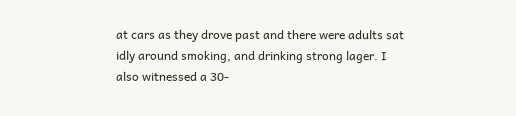at cars as they drove past and there were adults sat idly around smoking, and drinking strong lager. I also witnessed a 30-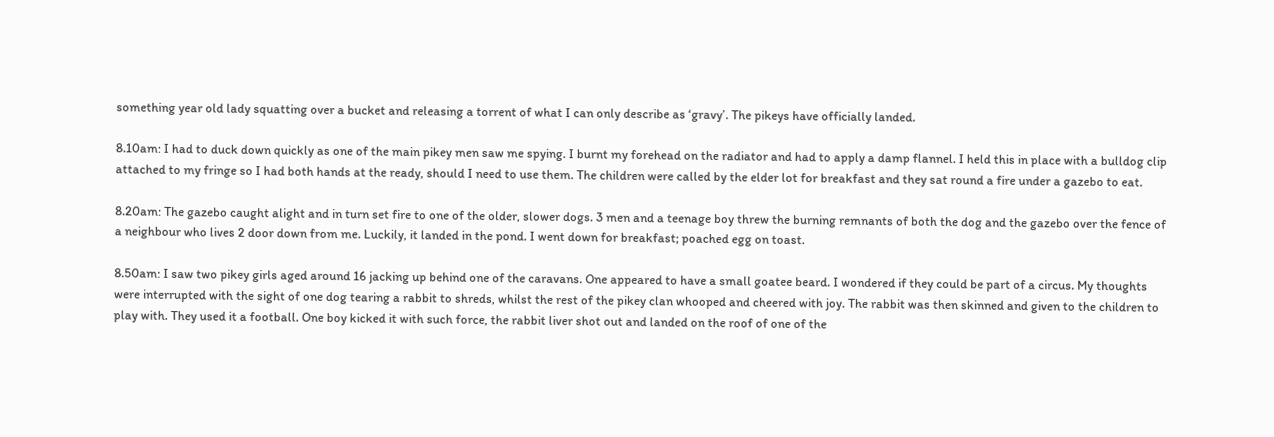something year old lady squatting over a bucket and releasing a torrent of what I can only describe as ‘gravy’. The pikeys have officially landed.

8.10am: I had to duck down quickly as one of the main pikey men saw me spying. I burnt my forehead on the radiator and had to apply a damp flannel. I held this in place with a bulldog clip attached to my fringe so I had both hands at the ready, should I need to use them. The children were called by the elder lot for breakfast and they sat round a fire under a gazebo to eat.

8.20am: The gazebo caught alight and in turn set fire to one of the older, slower dogs. 3 men and a teenage boy threw the burning remnants of both the dog and the gazebo over the fence of a neighbour who lives 2 door down from me. Luckily, it landed in the pond. I went down for breakfast; poached egg on toast.

8.50am: I saw two pikey girls aged around 16 jacking up behind one of the caravans. One appeared to have a small goatee beard. I wondered if they could be part of a circus. My thoughts were interrupted with the sight of one dog tearing a rabbit to shreds, whilst the rest of the pikey clan whooped and cheered with joy. The rabbit was then skinned and given to the children to play with. They used it a football. One boy kicked it with such force, the rabbit liver shot out and landed on the roof of one of the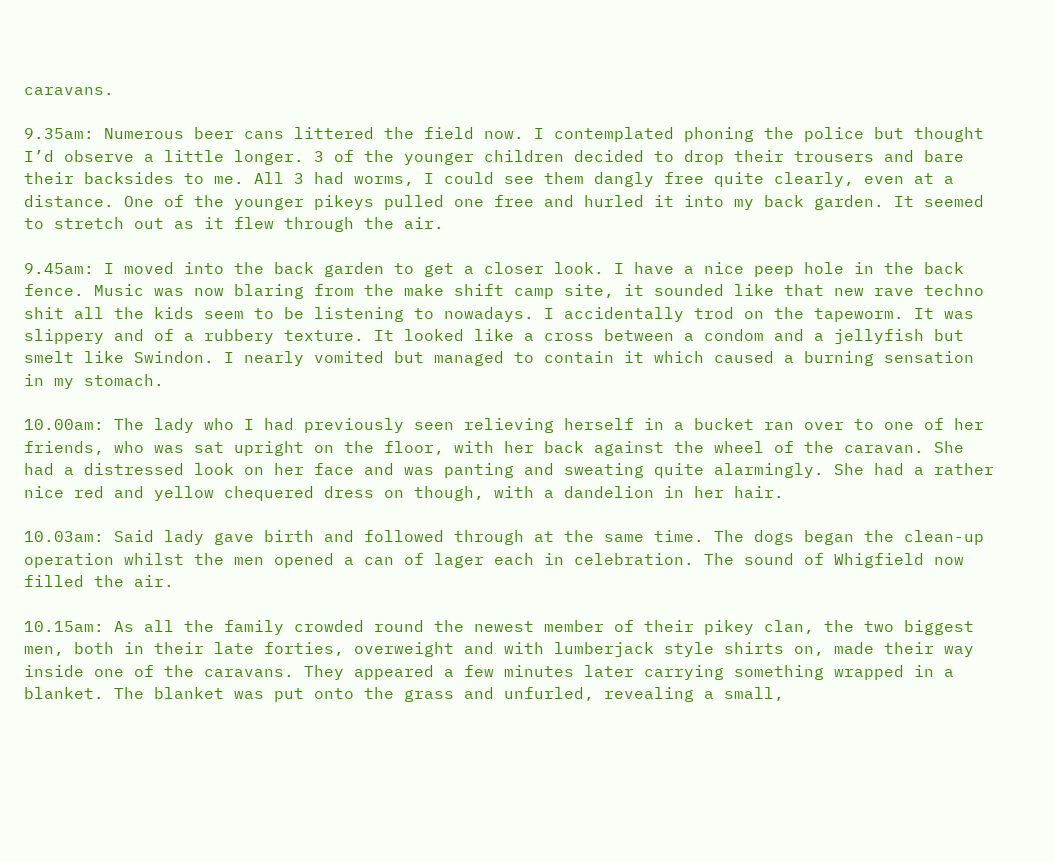caravans.

9.35am: Numerous beer cans littered the field now. I contemplated phoning the police but thought I’d observe a little longer. 3 of the younger children decided to drop their trousers and bare their backsides to me. All 3 had worms, I could see them dangly free quite clearly, even at a distance. One of the younger pikeys pulled one free and hurled it into my back garden. It seemed to stretch out as it flew through the air.

9.45am: I moved into the back garden to get a closer look. I have a nice peep hole in the back fence. Music was now blaring from the make shift camp site, it sounded like that new rave techno shit all the kids seem to be listening to nowadays. I accidentally trod on the tapeworm. It was slippery and of a rubbery texture. It looked like a cross between a condom and a jellyfish but smelt like Swindon. I nearly vomited but managed to contain it which caused a burning sensation in my stomach.

10.00am: The lady who I had previously seen relieving herself in a bucket ran over to one of her friends, who was sat upright on the floor, with her back against the wheel of the caravan. She had a distressed look on her face and was panting and sweating quite alarmingly. She had a rather nice red and yellow chequered dress on though, with a dandelion in her hair.

10.03am: Said lady gave birth and followed through at the same time. The dogs began the clean-up operation whilst the men opened a can of lager each in celebration. The sound of Whigfield now filled the air.

10.15am: As all the family crowded round the newest member of their pikey clan, the two biggest men, both in their late forties, overweight and with lumberjack style shirts on, made their way inside one of the caravans. They appeared a few minutes later carrying something wrapped in a blanket. The blanket was put onto the grass and unfurled, revealing a small,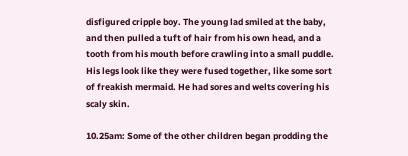disfigured cripple boy. The young lad smiled at the baby, and then pulled a tuft of hair from his own head, and a tooth from his mouth before crawling into a small puddle. His legs look like they were fused together, like some sort of freakish mermaid. He had sores and welts covering his scaly skin.

10.25am: Some of the other children began prodding the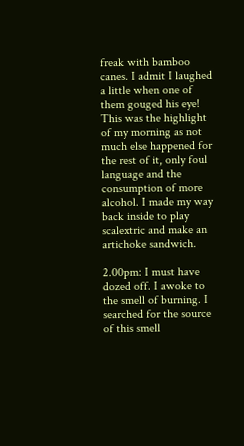freak with bamboo canes. I admit I laughed a little when one of them gouged his eye! This was the highlight of my morning as not much else happened for the rest of it, only foul language and the consumption of more alcohol. I made my way back inside to play scalextric and make an artichoke sandwich.

2.00pm: I must have dozed off. I awoke to the smell of burning. I searched for the source of this smell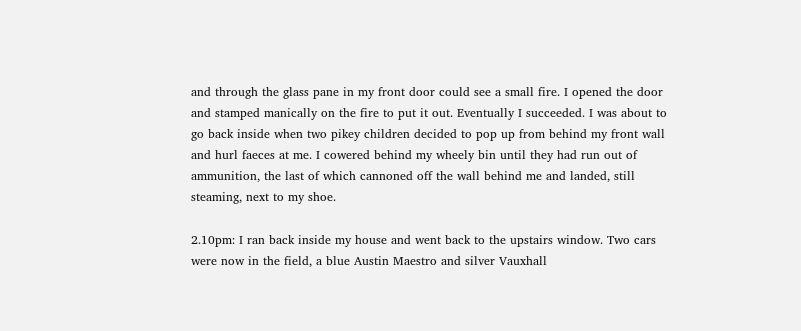and through the glass pane in my front door could see a small fire. I opened the door and stamped manically on the fire to put it out. Eventually I succeeded. I was about to go back inside when two pikey children decided to pop up from behind my front wall and hurl faeces at me. I cowered behind my wheely bin until they had run out of ammunition, the last of which cannoned off the wall behind me and landed, still steaming, next to my shoe.

2.10pm: I ran back inside my house and went back to the upstairs window. Two cars were now in the field, a blue Austin Maestro and silver Vauxhall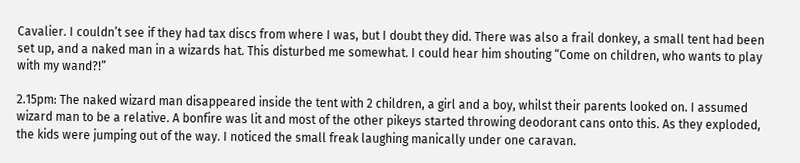Cavalier. I couldn’t see if they had tax discs from where I was, but I doubt they did. There was also a frail donkey, a small tent had been set up, and a naked man in a wizards hat. This disturbed me somewhat. I could hear him shouting “Come on children, who wants to play with my wand?!”

2.15pm: The naked wizard man disappeared inside the tent with 2 children, a girl and a boy, whilst their parents looked on. I assumed wizard man to be a relative. A bonfire was lit and most of the other pikeys started throwing deodorant cans onto this. As they exploded, the kids were jumping out of the way. I noticed the small freak laughing manically under one caravan.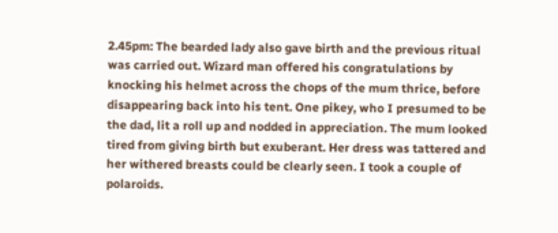2.45pm: The bearded lady also gave birth and the previous ritual was carried out. Wizard man offered his congratulations by knocking his helmet across the chops of the mum thrice, before disappearing back into his tent. One pikey, who I presumed to be the dad, lit a roll up and nodded in appreciation. The mum looked tired from giving birth but exuberant. Her dress was tattered and her withered breasts could be clearly seen. I took a couple of polaroids.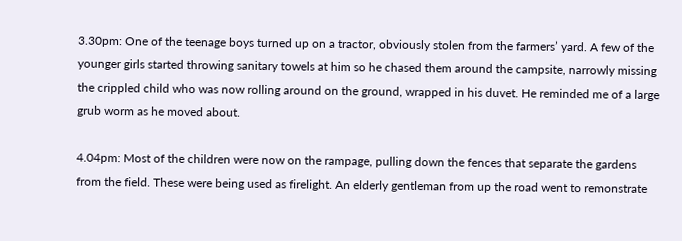3.30pm: One of the teenage boys turned up on a tractor, obviously stolen from the farmers’ yard. A few of the younger girls started throwing sanitary towels at him so he chased them around the campsite, narrowly missing the crippled child who was now rolling around on the ground, wrapped in his duvet. He reminded me of a large grub worm as he moved about.

4.04pm: Most of the children were now on the rampage, pulling down the fences that separate the gardens from the field. These were being used as firelight. An elderly gentleman from up the road went to remonstrate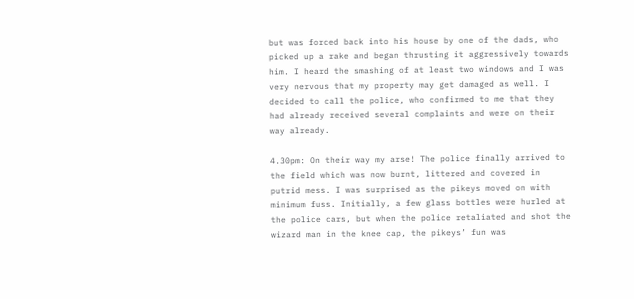but was forced back into his house by one of the dads, who picked up a rake and began thrusting it aggressively towards him. I heard the smashing of at least two windows and I was very nervous that my property may get damaged as well. I decided to call the police, who confirmed to me that they had already received several complaints and were on their way already.

4.30pm: On their way my arse! The police finally arrived to the field which was now burnt, littered and covered in putrid mess. I was surprised as the pikeys moved on with minimum fuss. Initially, a few glass bottles were hurled at the police cars, but when the police retaliated and shot the wizard man in the knee cap, the pikeys’ fun was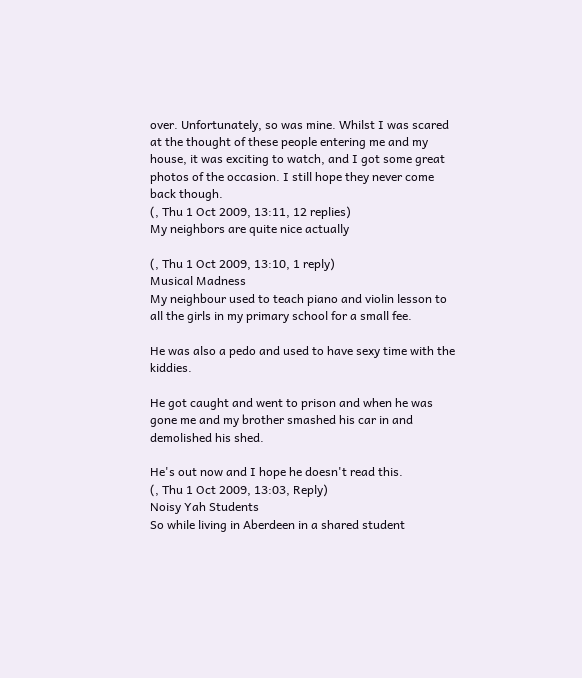over. Unfortunately, so was mine. Whilst I was scared at the thought of these people entering me and my house, it was exciting to watch, and I got some great photos of the occasion. I still hope they never come back though.
(, Thu 1 Oct 2009, 13:11, 12 replies)
My neighbors are quite nice actually

(, Thu 1 Oct 2009, 13:10, 1 reply)
Musical Madness
My neighbour used to teach piano and violin lesson to all the girls in my primary school for a small fee.

He was also a pedo and used to have sexy time with the kiddies.

He got caught and went to prison and when he was gone me and my brother smashed his car in and demolished his shed.

He's out now and I hope he doesn't read this.
(, Thu 1 Oct 2009, 13:03, Reply)
Noisy Yah Students
So while living in Aberdeen in a shared student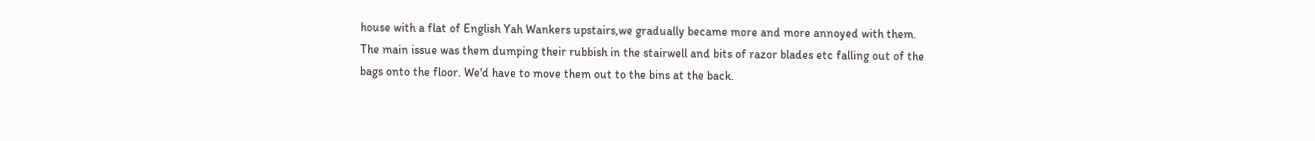house with a flat of English Yah Wankers upstairs,we gradually became more and more annoyed with them. The main issue was them dumping their rubbish in the stairwell and bits of razor blades etc falling out of the bags onto the floor. We'd have to move them out to the bins at the back.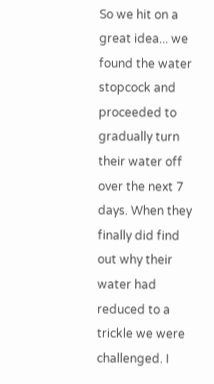So we hit on a great idea... we found the water stopcock and proceeded to gradually turn their water off over the next 7 days. When they finally did find out why their water had reduced to a trickle we were challenged. I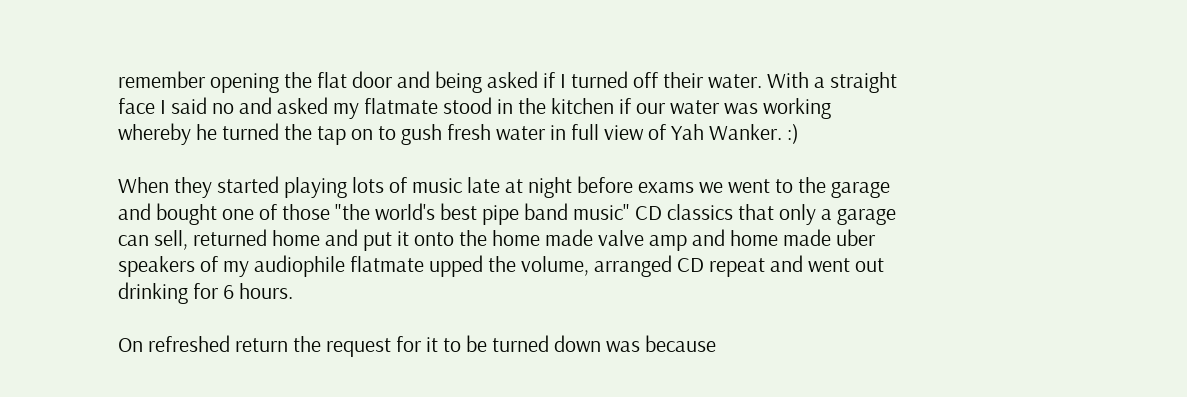remember opening the flat door and being asked if I turned off their water. With a straight face I said no and asked my flatmate stood in the kitchen if our water was working whereby he turned the tap on to gush fresh water in full view of Yah Wanker. :)

When they started playing lots of music late at night before exams we went to the garage and bought one of those "the world's best pipe band music" CD classics that only a garage can sell, returned home and put it onto the home made valve amp and home made uber speakers of my audiophile flatmate upped the volume, arranged CD repeat and went out drinking for 6 hours.

On refreshed return the request for it to be turned down was because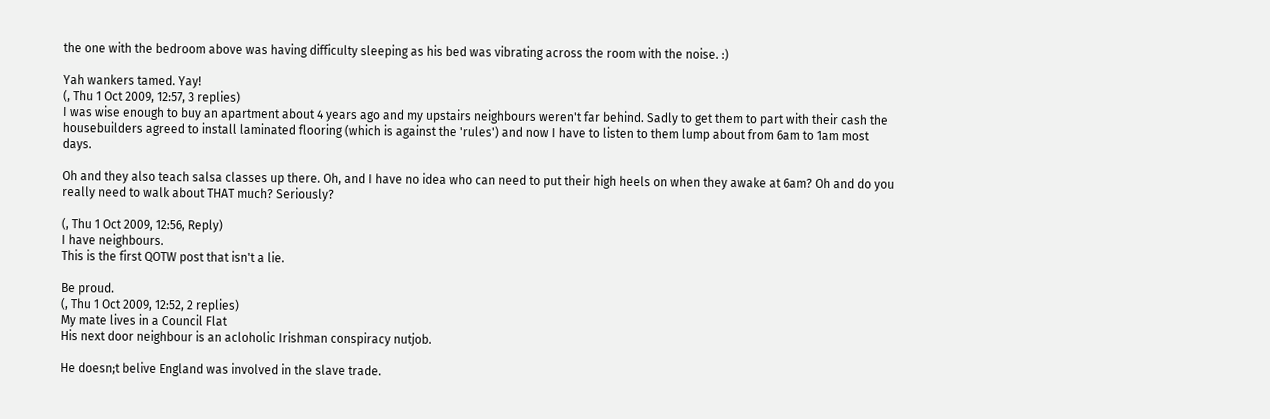the one with the bedroom above was having difficulty sleeping as his bed was vibrating across the room with the noise. :)

Yah wankers tamed. Yay!
(, Thu 1 Oct 2009, 12:57, 3 replies)
I was wise enough to buy an apartment about 4 years ago and my upstairs neighbours weren't far behind. Sadly to get them to part with their cash the housebuilders agreed to install laminated flooring (which is against the 'rules') and now I have to listen to them lump about from 6am to 1am most days.

Oh and they also teach salsa classes up there. Oh, and I have no idea who can need to put their high heels on when they awake at 6am? Oh and do you really need to walk about THAT much? Seriously?

(, Thu 1 Oct 2009, 12:56, Reply)
I have neighbours.
This is the first QOTW post that isn't a lie.

Be proud.
(, Thu 1 Oct 2009, 12:52, 2 replies)
My mate lives in a Council Flat
His next door neighbour is an acloholic Irishman conspiracy nutjob.

He doesn;t belive England was involved in the slave trade.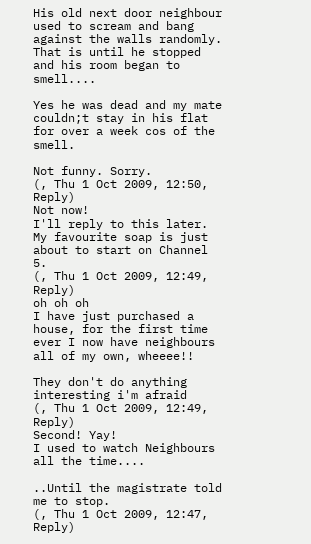His old next door neighbour used to scream and bang against the walls randomly. That is until he stopped and his room began to smell....

Yes he was dead and my mate couldn;t stay in his flat for over a week cos of the smell.

Not funny. Sorry.
(, Thu 1 Oct 2009, 12:50, Reply)
Not now!
I'll reply to this later. My favourite soap is just about to start on Channel 5.
(, Thu 1 Oct 2009, 12:49, Reply)
oh oh oh
I have just purchased a house, for the first time ever I now have neighbours all of my own, wheeee!!

They don't do anything interesting i'm afraid
(, Thu 1 Oct 2009, 12:49, Reply)
Second! Yay!
I used to watch Neighbours all the time....

..Until the magistrate told me to stop.
(, Thu 1 Oct 2009, 12:47, Reply)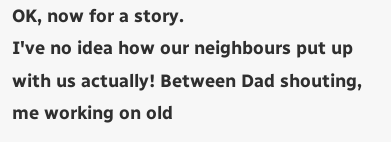OK, now for a story.
I've no idea how our neighbours put up with us actually! Between Dad shouting, me working on old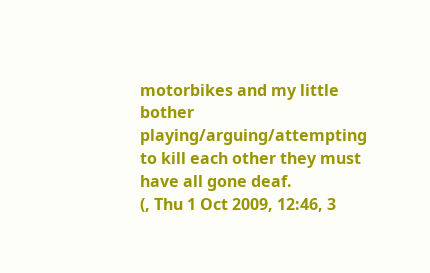motorbikes and my little bother playing/arguing/attempting to kill each other they must have all gone deaf.
(, Thu 1 Oct 2009, 12:46, 3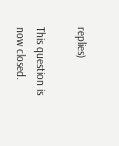replies)

This question is now closed.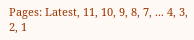Pages: Latest, 11, 10, 9, 8, 7, ... 4, 3, 2, 1